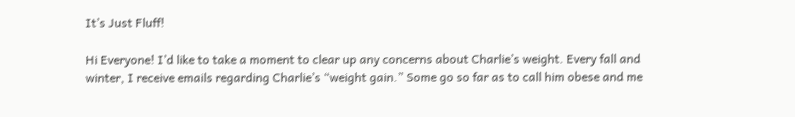It’s Just Fluff!

Hi Everyone! I’d like to take a moment to clear up any concerns about Charlie’s weight. Every fall and winter, I receive emails regarding Charlie’s “weight gain.” Some go so far as to call him obese and me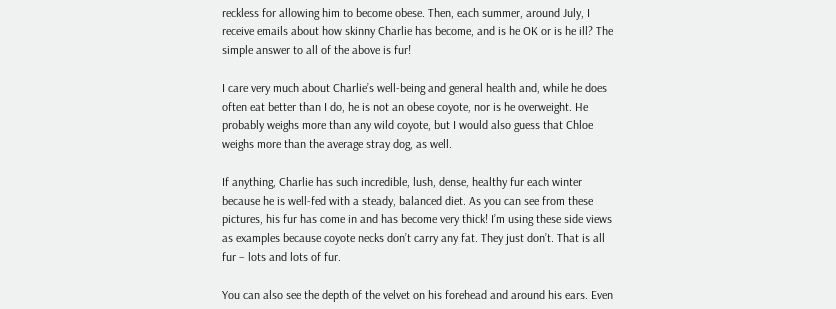reckless for allowing him to become obese. Then, each summer, around July, I receive emails about how skinny Charlie has become, and is he OK or is he ill? The simple answer to all of the above is fur!

I care very much about Charlie’s well-being and general health and, while he does often eat better than I do, he is not an obese coyote, nor is he overweight. He probably weighs more than any wild coyote, but I would also guess that Chloe weighs more than the average stray dog, as well.

If anything, Charlie has such incredible, lush, dense, healthy fur each winter because he is well-fed with a steady, balanced diet. As you can see from these pictures, his fur has come in and has become very thick! I’m using these side views as examples because coyote necks don’t carry any fat. They just don’t. That is all fur – lots and lots of fur.

You can also see the depth of the velvet on his forehead and around his ears. Even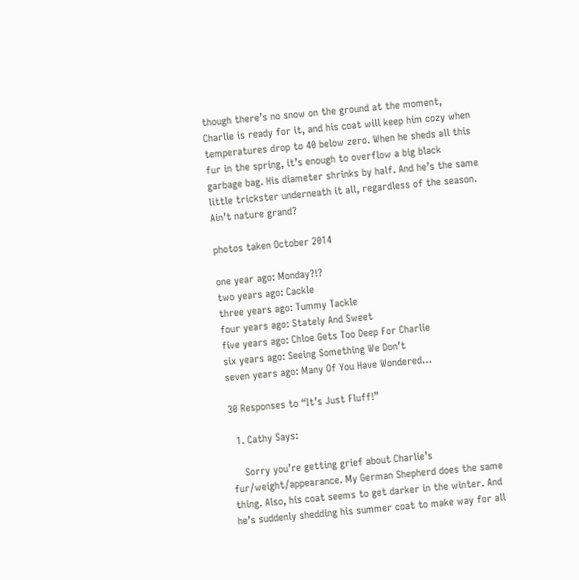though there’s no snow on the ground at the moment, Charlie is ready for it, and his coat will keep him cozy when temperatures drop to 40 below zero. When he sheds all this fur in the spring, it’s enough to overflow a big black garbage bag. His diameter shrinks by half. And he’s the same little trickster underneath it all, regardless of the season. Ain’t nature grand?

photos taken October 2014

one year ago: Monday?!?
two years ago: Cackle
three years ago: Tummy Tackle
four years ago: Stately And Sweet
five years ago: Chloe Gets Too Deep For Charlie
six years ago: Seeing Something We Don’t
seven years ago: Many Of You Have Wondered…

30 Responses to “It’s Just Fluff!”

  1. Cathy Says:

    Sorry you’re getting grief about Charlie’s fur/weight/appearance. My German Shepherd does the same thing. Also, his coat seems to get darker in the winter. And he’s suddenly shedding his summer coat to make way for all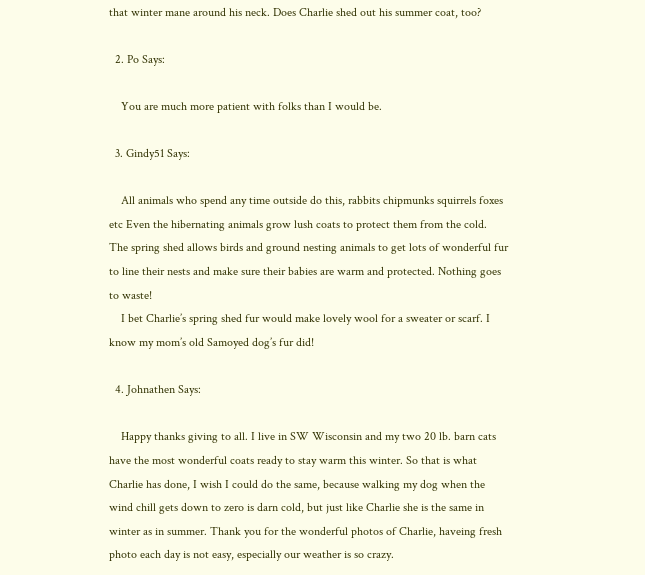that winter mane around his neck. Does Charlie shed out his summer coat, too?

  2. Po Says:

    You are much more patient with folks than I would be.

  3. Gindy51 Says:

    All animals who spend any time outside do this, rabbits chipmunks squirrels foxes etc Even the hibernating animals grow lush coats to protect them from the cold. The spring shed allows birds and ground nesting animals to get lots of wonderful fur to line their nests and make sure their babies are warm and protected. Nothing goes to waste!
    I bet Charlie’s spring shed fur would make lovely wool for a sweater or scarf. I know my mom’s old Samoyed dog’s fur did!

  4. Johnathen Says:

    Happy thanks giving to all. I live in SW Wisconsin and my two 20 lb. barn cats have the most wonderful coats ready to stay warm this winter. So that is what Charlie has done, I wish I could do the same, because walking my dog when the wind chill gets down to zero is darn cold, but just like Charlie she is the same in winter as in summer. Thank you for the wonderful photos of Charlie, haveing fresh photo each day is not easy, especially our weather is so crazy.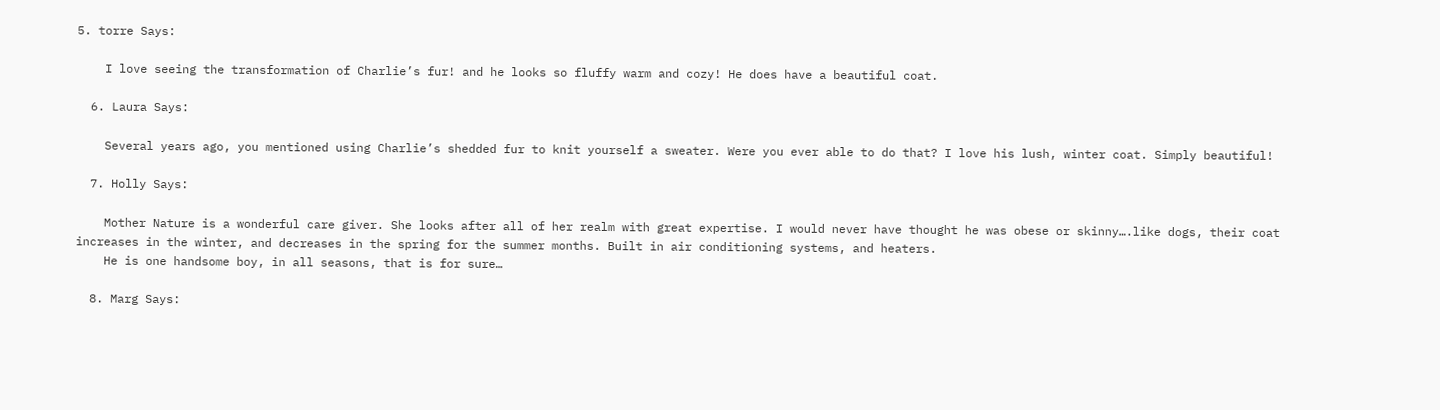5. torre Says:

    I love seeing the transformation of Charlie’s fur! and he looks so fluffy warm and cozy! He does have a beautiful coat.

  6. Laura Says:

    Several years ago, you mentioned using Charlie’s shedded fur to knit yourself a sweater. Were you ever able to do that? I love his lush, winter coat. Simply beautiful!

  7. Holly Says:

    Mother Nature is a wonderful care giver. She looks after all of her realm with great expertise. I would never have thought he was obese or skinny….like dogs, their coat increases in the winter, and decreases in the spring for the summer months. Built in air conditioning systems, and heaters.
    He is one handsome boy, in all seasons, that is for sure…

  8. Marg Says: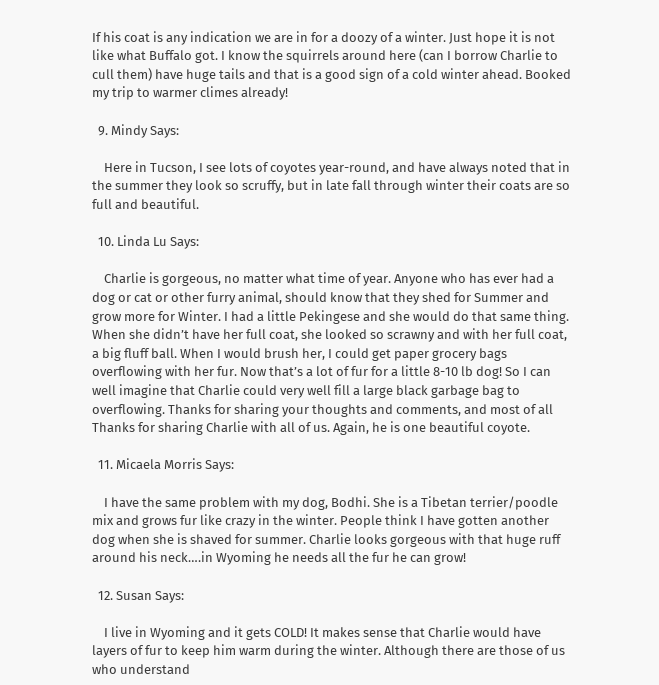If his coat is any indication we are in for a doozy of a winter. Just hope it is not like what Buffalo got. I know the squirrels around here (can I borrow Charlie to cull them) have huge tails and that is a good sign of a cold winter ahead. Booked my trip to warmer climes already!

  9. Mindy Says:

    Here in Tucson, I see lots of coyotes year-round, and have always noted that in the summer they look so scruffy, but in late fall through winter their coats are so full and beautiful.

  10. Linda Lu Says:

    Charlie is gorgeous, no matter what time of year. Anyone who has ever had a dog or cat or other furry animal, should know that they shed for Summer and grow more for Winter. I had a little Pekingese and she would do that same thing. When she didn’t have her full coat, she looked so scrawny and with her full coat, a big fluff ball. When I would brush her, I could get paper grocery bags overflowing with her fur. Now that’s a lot of fur for a little 8-10 lb dog! So I can well imagine that Charlie could very well fill a large black garbage bag to overflowing. Thanks for sharing your thoughts and comments, and most of all Thanks for sharing Charlie with all of us. Again, he is one beautiful coyote.

  11. Micaela Morris Says:

    I have the same problem with my dog, Bodhi. She is a Tibetan terrier/poodle mix and grows fur like crazy in the winter. People think I have gotten another dog when she is shaved for summer. Charlie looks gorgeous with that huge ruff around his neck….in Wyoming he needs all the fur he can grow!

  12. Susan Says:

    I live in Wyoming and it gets COLD! It makes sense that Charlie would have layers of fur to keep him warm during the winter. Although there are those of us who understand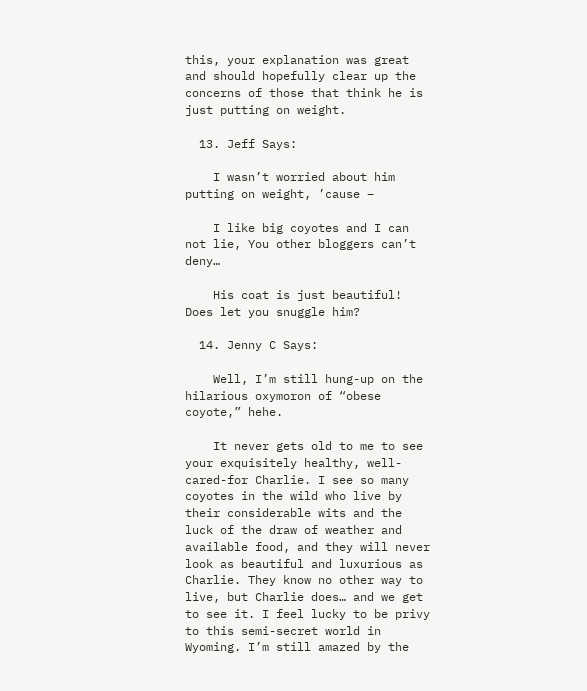this, your explanation was great and should hopefully clear up the concerns of those that think he is just putting on weight.

  13. Jeff Says:

    I wasn’t worried about him putting on weight, ’cause –

    I like big coyotes and I can not lie, You other bloggers can’t deny…

    His coat is just beautiful! Does let you snuggle him?

  14. Jenny C Says:

    Well, I’m still hung-up on the hilarious oxymoron of “obese coyote,” hehe.

    It never gets old to me to see your exquisitely healthy, well-cared-for Charlie. I see so many coyotes in the wild who live by their considerable wits and the luck of the draw of weather and available food, and they will never look as beautiful and luxurious as Charlie. They know no other way to live, but Charlie does… and we get to see it. I feel lucky to be privy to this semi-secret world in Wyoming. I’m still amazed by the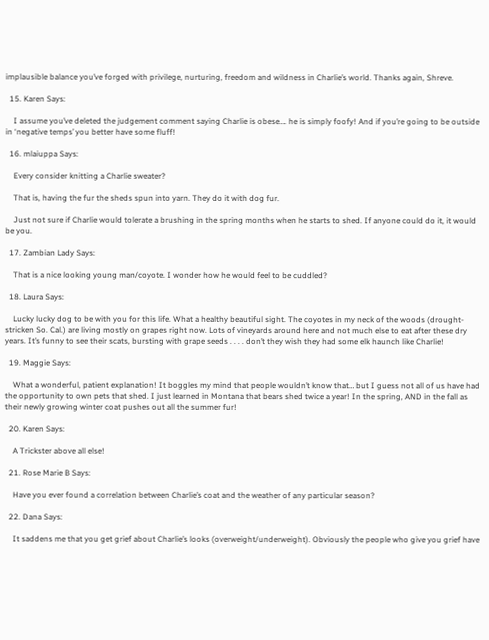implausible balance you’ve forged with privilege, nurturing, freedom and wildness in Charlie’s world. Thanks again, Shreve.

  15. Karen Says:

    I assume you’ve deleted the judgement comment saying Charlie is obese…. he is simply foofy! And if you’re going to be outside in ‘negative temps’ you better have some fluff!

  16. mlaiuppa Says:

    Every consider knitting a Charlie sweater?

    That is, having the fur the sheds spun into yarn. They do it with dog fur.

    Just not sure if Charlie would tolerate a brushing in the spring months when he starts to shed. If anyone could do it, it would be you.

  17. Zambian Lady Says:

    That is a nice looking young man/coyote. I wonder how he would feel to be cuddled?

  18. Laura Says:

    Lucky lucky dog to be with you for this life. What a healthy beautiful sight. The coyotes in my neck of the woods (drought-stricken So. Cal.) are living mostly on grapes right now. Lots of vineyards around here and not much else to eat after these dry years. It’s funny to see their scats, bursting with grape seeds . . . . don’t they wish they had some elk haunch like Charlie!

  19. Maggie Says:

    What a wonderful, patient explanation! It boggles my mind that people wouldn’t know that… but I guess not all of us have had the opportunity to own pets that shed. I just learned in Montana that bears shed twice a year! In the spring, AND in the fall as their newly growing winter coat pushes out all the summer fur!

  20. Karen Says:

    A Trickster above all else!

  21. Rose Marie B Says:

    Have you ever found a correlation between Charlie’s coat and the weather of any particular season?

  22. Dana Says:

    It saddens me that you get grief about Charlie’s looks (overweight/underweight). Obviously the people who give you grief have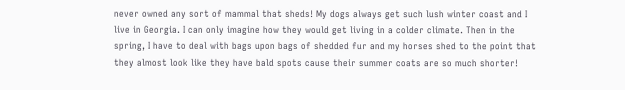never owned any sort of mammal that sheds! My dogs always get such lush winter coast and I live in Georgia. I can only imagine how they would get living in a colder climate. Then in the spring, I have to deal with bags upon bags of shedded fur and my horses shed to the point that they almost look like they have bald spots cause their summer coats are so much shorter!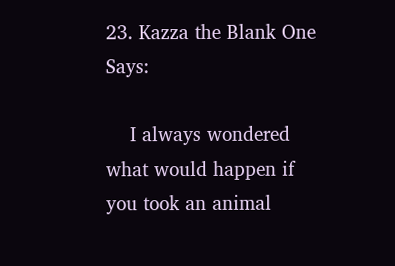23. Kazza the Blank One Says:

    I always wondered what would happen if you took an animal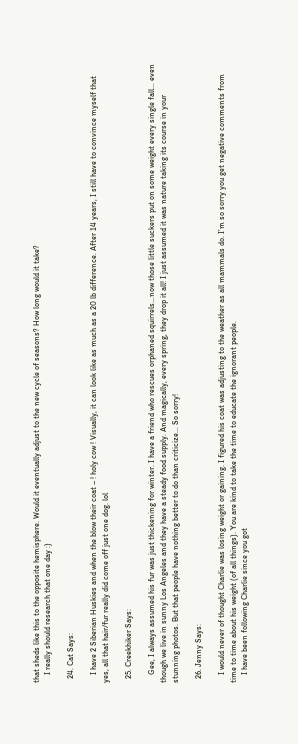that sheds like this to the opposite hemisphere. Would it eventually adjust to the new cycle of seasons? How long would it take?
    I really should research that one day :)

  24. Cat Says:

    I have 2 Siberian Huskies and when the blow their coat – ! holy cow ! Visually, it can look like as much as a 20 lb difference. After 14 years, I still have to convince myself that yes, all that hair/fur really did come off just one dog. lol

  25. Creekhiker Says:

    Gee, I always assumed his fur was just thickening for winter. I have a friend who rescues orphaned squirrels…now those little suckers put on some weight every single fall… even though we live in sunny Los Angeles and they have a steady food supply. And magically, every spring, they drop it all! I just assumed it was nature taking its course in your stunning photos. But that people have nothing better to do than criticize… So sorry!

  26. Jenny Says:

    I would never of thought Charlie was losing weight or gaining. I figured his coat was adjusting to the weather as all mammals do. I’m so sorry you get negative comments from time to time about his weight (of all things). You are kind to take the time to educate the ignorant people.
    I have been following Charlie since you got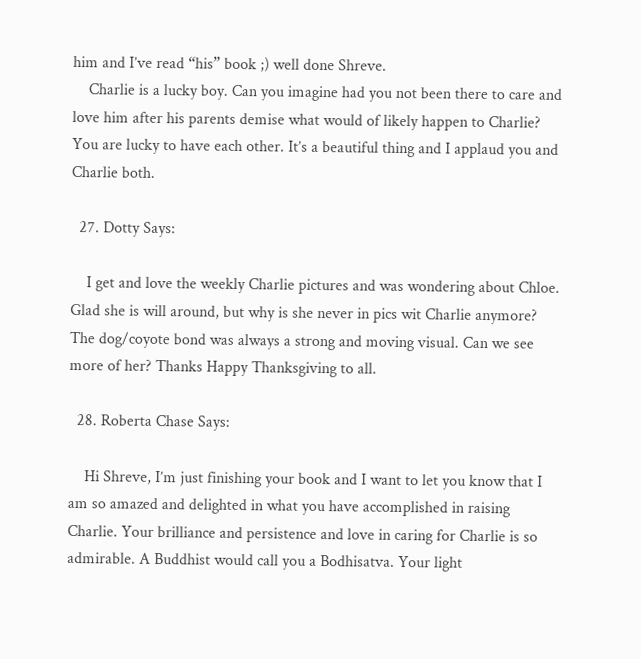him and I’ve read “his” book ;) well done Shreve.
    Charlie is a lucky boy. Can you imagine had you not been there to care and love him after his parents demise what would of likely happen to Charlie? You are lucky to have each other. It’s a beautiful thing and I applaud you and Charlie both.

  27. Dotty Says:

    I get and love the weekly Charlie pictures and was wondering about Chloe. Glad she is will around, but why is she never in pics wit Charlie anymore? The dog/coyote bond was always a strong and moving visual. Can we see more of her? Thanks Happy Thanksgiving to all.

  28. Roberta Chase Says:

    Hi Shreve, I’m just finishing your book and I want to let you know that I am so amazed and delighted in what you have accomplished in raising Charlie. Your brilliance and persistence and love in caring for Charlie is so admirable. A Buddhist would call you a Bodhisatva. Your light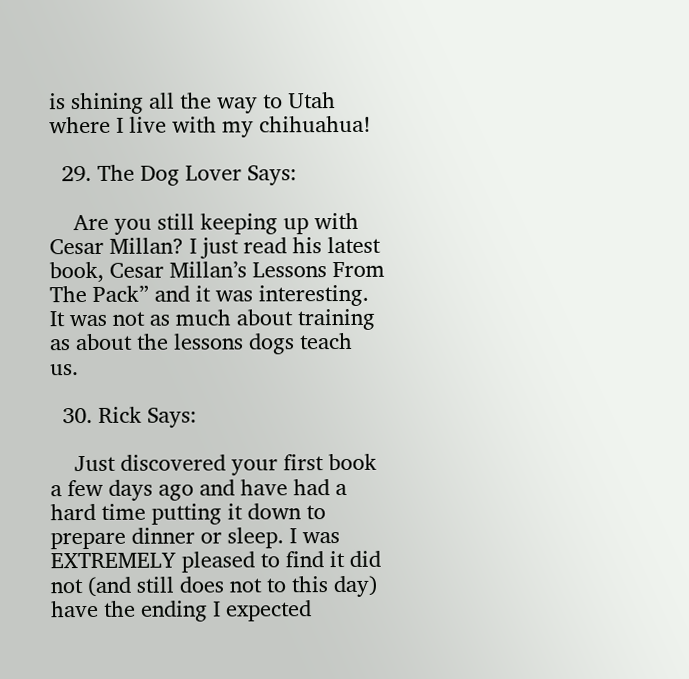is shining all the way to Utah where I live with my chihuahua!

  29. The Dog Lover Says:

    Are you still keeping up with Cesar Millan? I just read his latest book, Cesar Millan’s Lessons From The Pack” and it was interesting. It was not as much about training as about the lessons dogs teach us.

  30. Rick Says:

    Just discovered your first book a few days ago and have had a hard time putting it down to prepare dinner or sleep. I was EXTREMELY pleased to find it did not (and still does not to this day) have the ending I expected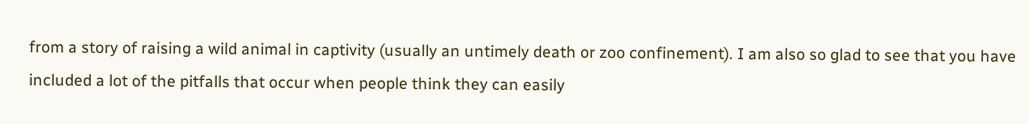from a story of raising a wild animal in captivity (usually an untimely death or zoo confinement). I am also so glad to see that you have included a lot of the pitfalls that occur when people think they can easily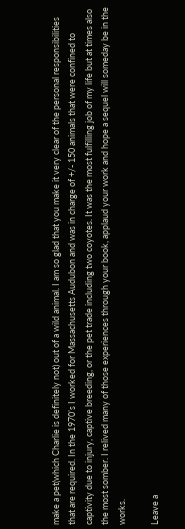make a pet(which Charlie is definitely not) out of a wild animal. I am so glad that you make it very clear of the personal responsibilities that are required. In the 1970’s I worked for Massachusetts Audubon and was in charge of +/- 150 animals that were confined to captivity due to injury, captive breeding, or the pet trade including two coyotes. It was the most fulfilling job of my life but at times also the most somber. I relived many of those experiences through your book, applaud your work and hope a sequel will someday be in the works.

Leave a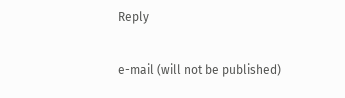Reply

e-mail (will not be published)